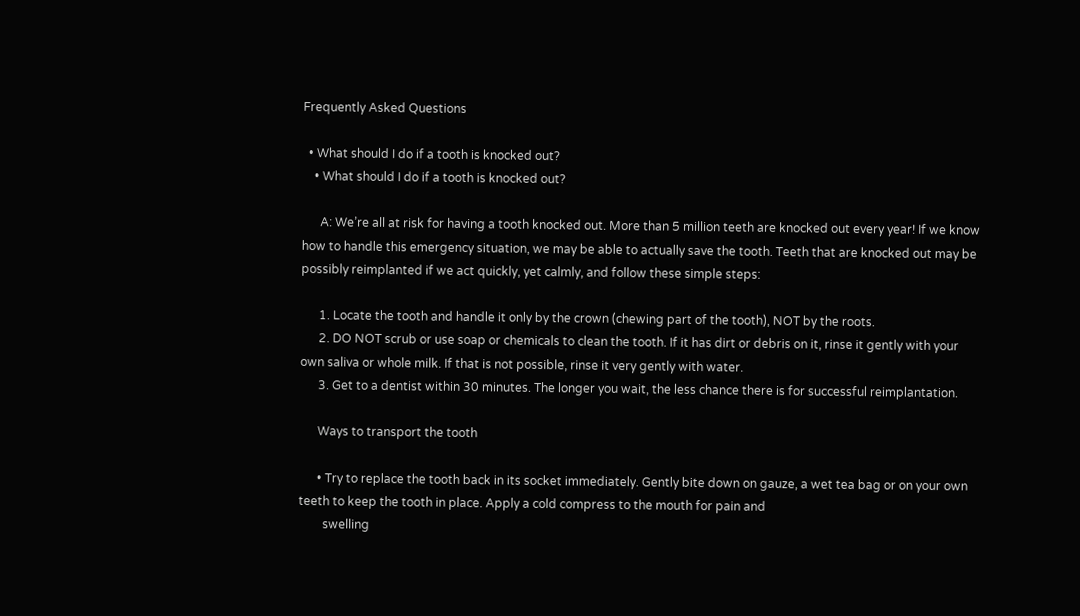Frequently Asked Questions

  • What should I do if a tooth is knocked out?
    • What should I do if a tooth is knocked out?

      A: We’re all at risk for having a tooth knocked out. More than 5 million teeth are knocked out every year! If we know how to handle this emergency situation, we may be able to actually save the tooth. Teeth that are knocked out may be possibly reimplanted if we act quickly, yet calmly, and follow these simple steps:

      1. Locate the tooth and handle it only by the crown (chewing part of the tooth), NOT by the roots.
      2. DO NOT scrub or use soap or chemicals to clean the tooth. If it has dirt or debris on it, rinse it gently with your own saliva or whole milk. If that is not possible, rinse it very gently with water.
      3. Get to a dentist within 30 minutes. The longer you wait, the less chance there is for successful reimplantation.

      Ways to transport the tooth

      • Try to replace the tooth back in its socket immediately. Gently bite down on gauze, a wet tea bag or on your own teeth to keep the tooth in place. Apply a cold compress to the mouth for pain and
        swelling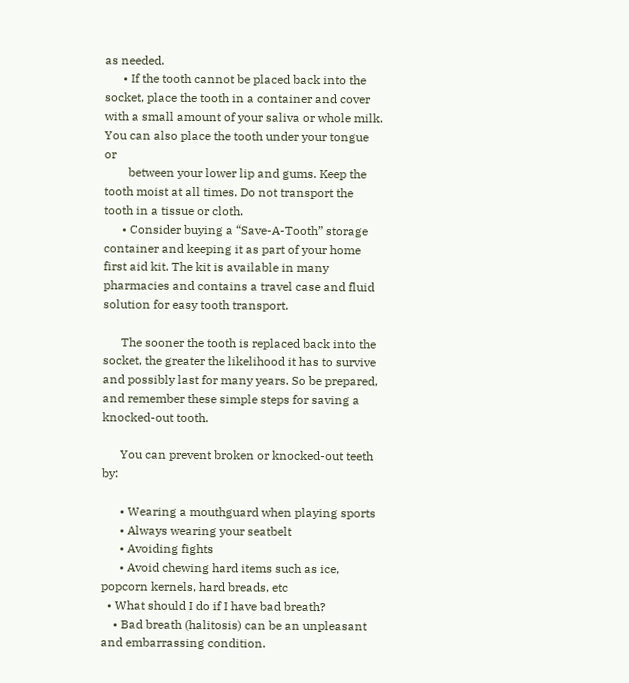as needed.
      • If the tooth cannot be placed back into the socket, place the tooth in a container and cover with a small amount of your saliva or whole milk. You can also place the tooth under your tongue or
        between your lower lip and gums. Keep the tooth moist at all times. Do not transport the tooth in a tissue or cloth.
      • Consider buying a “Save-A-Tooth” storage container and keeping it as part of your home first aid kit. The kit is available in many pharmacies and contains a travel case and fluid solution for easy tooth transport.

      The sooner the tooth is replaced back into the socket, the greater the likelihood it has to survive and possibly last for many years. So be prepared, and remember these simple steps for saving a knocked-out tooth.

      You can prevent broken or knocked-out teeth by:

      • Wearing a mouthguard when playing sports
      • Always wearing your seatbelt
      • Avoiding fights
      • Avoid chewing hard items such as ice, popcorn kernels, hard breads, etc
  • What should I do if I have bad breath?
    • Bad breath (halitosis) can be an unpleasant and embarrassing condition.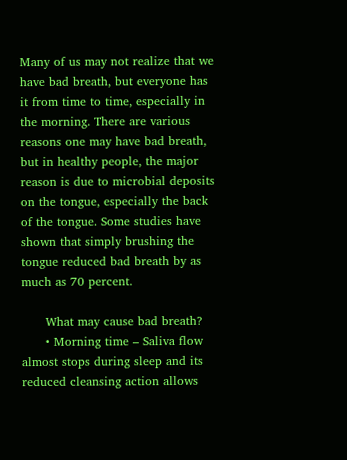Many of us may not realize that we have bad breath, but everyone has it from time to time, especially in the morning. There are various reasons one may have bad breath, but in healthy people, the major reason is due to microbial deposits on the tongue, especially the back of the tongue. Some studies have shown that simply brushing the tongue reduced bad breath by as much as 70 percent.

      What may cause bad breath?
      • Morning time – Saliva flow almost stops during sleep and its reduced cleansing action allows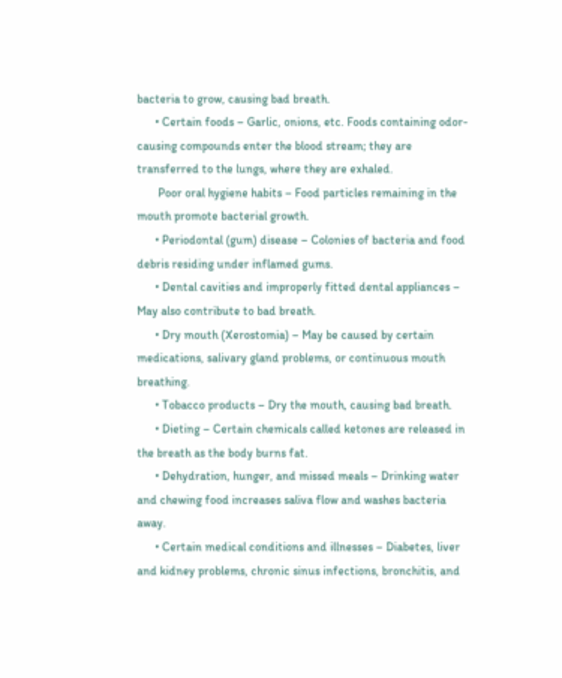bacteria to grow, causing bad breath.
      • Certain foods – Garlic, onions, etc. Foods containing odor-causing compounds enter the blood stream; they are transferred to the lungs, where they are exhaled.
       Poor oral hygiene habits – Food particles remaining in the mouth promote bacterial growth.
      • Periodontal (gum) disease – Colonies of bacteria and food debris residing under inflamed gums.
      • Dental cavities and improperly fitted dental appliances – May also contribute to bad breath.
      • Dry mouth (Xerostomia) – May be caused by certain medications, salivary gland problems, or continuous mouth breathing.
      • Tobacco products – Dry the mouth, causing bad breath.
      • Dieting – Certain chemicals called ketones are released in the breath as the body burns fat.
      • Dehydration, hunger, and missed meals – Drinking water and chewing food increases saliva flow and washes bacteria away.
      • Certain medical conditions and illnesses – Diabetes, liver and kidney problems, chronic sinus infections, bronchitis, and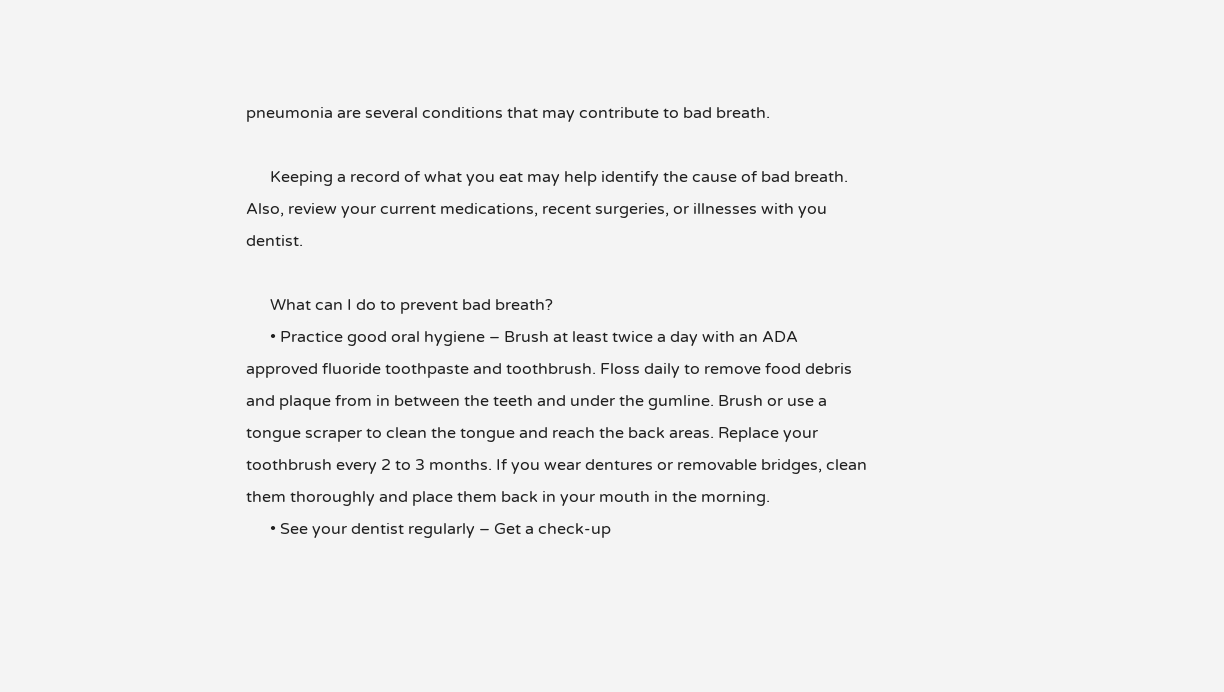pneumonia are several conditions that may contribute to bad breath.

      Keeping a record of what you eat may help identify the cause of bad breath. Also, review your current medications, recent surgeries, or illnesses with you dentist.

      What can I do to prevent bad breath?
      • Practice good oral hygiene – Brush at least twice a day with an ADA approved fluoride toothpaste and toothbrush. Floss daily to remove food debris and plaque from in between the teeth and under the gumline. Brush or use a tongue scraper to clean the tongue and reach the back areas. Replace your toothbrush every 2 to 3 months. If you wear dentures or removable bridges, clean them thoroughly and place them back in your mouth in the morning.
      • See your dentist regularly – Get a check-up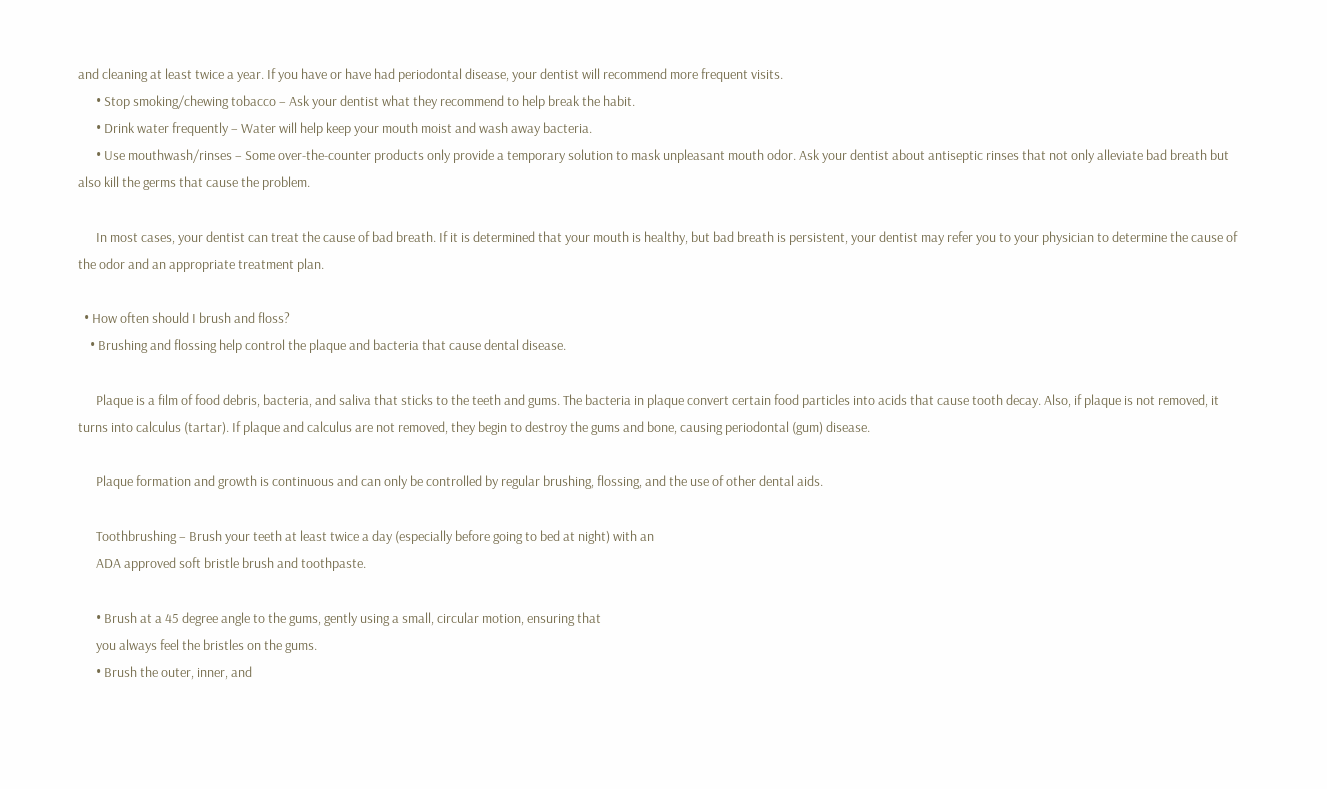and cleaning at least twice a year. If you have or have had periodontal disease, your dentist will recommend more frequent visits.
      • Stop smoking/chewing tobacco – Ask your dentist what they recommend to help break the habit.
      • Drink water frequently – Water will help keep your mouth moist and wash away bacteria.
      • Use mouthwash/rinses – Some over-the-counter products only provide a temporary solution to mask unpleasant mouth odor. Ask your dentist about antiseptic rinses that not only alleviate bad breath but also kill the germs that cause the problem.

      In most cases, your dentist can treat the cause of bad breath. If it is determined that your mouth is healthy, but bad breath is persistent, your dentist may refer you to your physician to determine the cause of the odor and an appropriate treatment plan.

  • How often should I brush and floss?
    • Brushing and flossing help control the plaque and bacteria that cause dental disease.

      Plaque is a film of food debris, bacteria, and saliva that sticks to the teeth and gums. The bacteria in plaque convert certain food particles into acids that cause tooth decay. Also, if plaque is not removed, it turns into calculus (tartar). If plaque and calculus are not removed, they begin to destroy the gums and bone, causing periodontal (gum) disease.

      Plaque formation and growth is continuous and can only be controlled by regular brushing, flossing, and the use of other dental aids.

      Toothbrushing – Brush your teeth at least twice a day (especially before going to bed at night) with an
      ADA approved soft bristle brush and toothpaste.

      • Brush at a 45 degree angle to the gums, gently using a small, circular motion, ensuring that
      you always feel the bristles on the gums.
      • Brush the outer, inner, and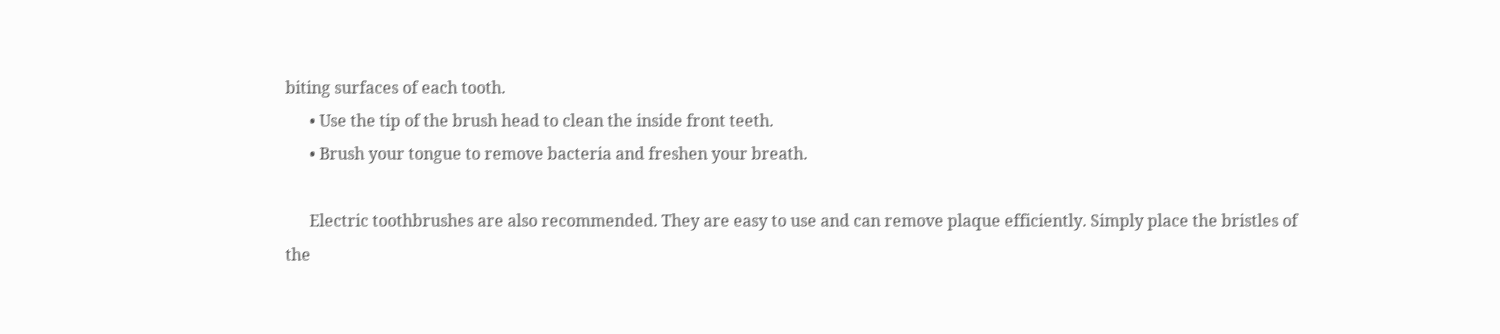biting surfaces of each tooth.
      • Use the tip of the brush head to clean the inside front teeth.
      • Brush your tongue to remove bacteria and freshen your breath.

      Electric toothbrushes are also recommended. They are easy to use and can remove plaque efficiently. Simply place the bristles of the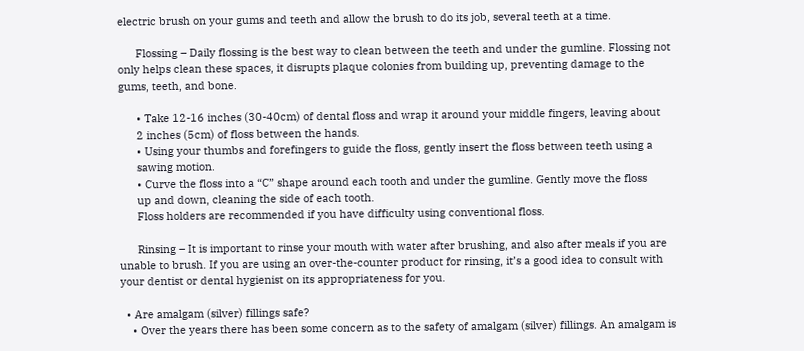electric brush on your gums and teeth and allow the brush to do its job, several teeth at a time.

      Flossing – Daily flossing is the best way to clean between the teeth and under the gumline. Flossing not only helps clean these spaces, it disrupts plaque colonies from building up, preventing damage to the gums, teeth, and bone.

      • Take 12-16 inches (30-40cm) of dental floss and wrap it around your middle fingers, leaving about
      2 inches (5cm) of floss between the hands.
      • Using your thumbs and forefingers to guide the floss, gently insert the floss between teeth using a
      sawing motion.
      • Curve the floss into a “C” shape around each tooth and under the gumline. Gently move the floss
      up and down, cleaning the side of each tooth.
      Floss holders are recommended if you have difficulty using conventional floss.

      Rinsing – It is important to rinse your mouth with water after brushing, and also after meals if you are unable to brush. If you are using an over-the-counter product for rinsing, it’s a good idea to consult with your dentist or dental hygienist on its appropriateness for you.

  • Are amalgam (silver) fillings safe?
    • Over the years there has been some concern as to the safety of amalgam (silver) fillings. An amalgam is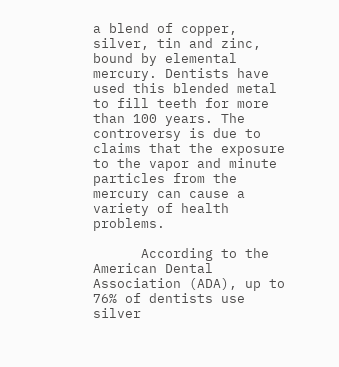a blend of copper, silver, tin and zinc, bound by elemental mercury. Dentists have used this blended metal to fill teeth for more than 100 years. The controversy is due to claims that the exposure to the vapor and minute particles from the mercury can cause a variety of health problems.

      According to the American Dental Association (ADA), up to 76% of dentists use silver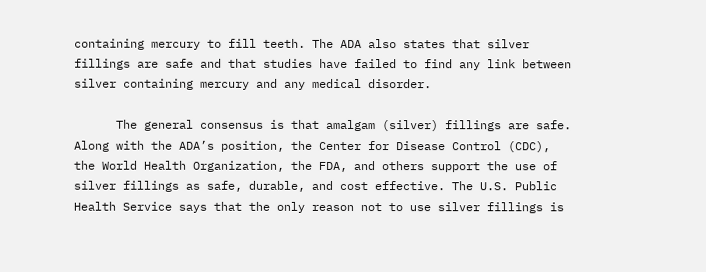containing mercury to fill teeth. The ADA also states that silver fillings are safe and that studies have failed to find any link between silver containing mercury and any medical disorder.

      The general consensus is that amalgam (silver) fillings are safe. Along with the ADA’s position, the Center for Disease Control (CDC), the World Health Organization, the FDA, and others support the use of silver fillings as safe, durable, and cost effective. The U.S. Public Health Service says that the only reason not to use silver fillings is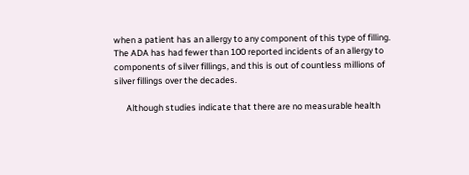when a patient has an allergy to any component of this type of filling. The ADA has had fewer than 100 reported incidents of an allergy to components of silver fillings, and this is out of countless millions of silver fillings over the decades.

      Although studies indicate that there are no measurable health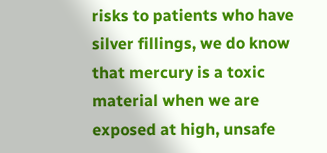risks to patients who have silver fillings, we do know that mercury is a toxic material when we are exposed at high, unsafe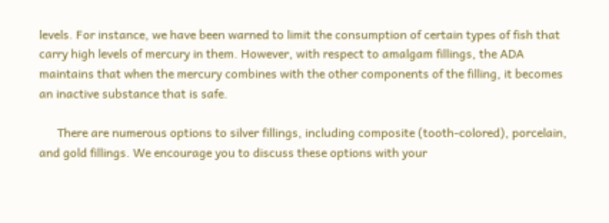levels. For instance, we have been warned to limit the consumption of certain types of fish that carry high levels of mercury in them. However, with respect to amalgam fillings, the ADA maintains that when the mercury combines with the other components of the filling, it becomes an inactive substance that is safe.

      There are numerous options to silver fillings, including composite (tooth-colored), porcelain, and gold fillings. We encourage you to discuss these options with your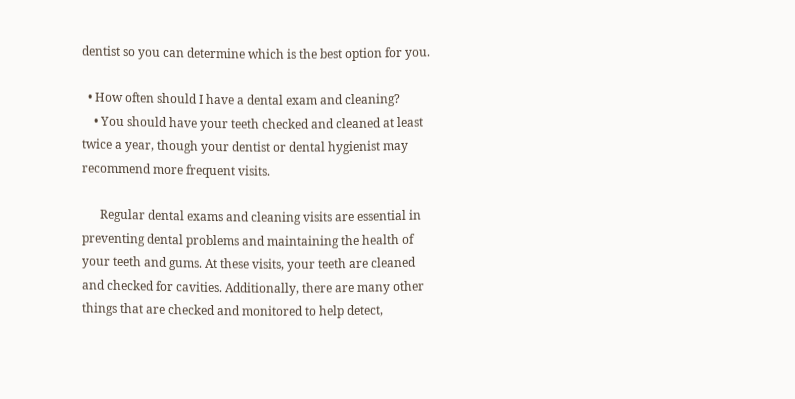dentist so you can determine which is the best option for you.

  • How often should I have a dental exam and cleaning?
    • You should have your teeth checked and cleaned at least twice a year, though your dentist or dental hygienist may recommend more frequent visits.

      Regular dental exams and cleaning visits are essential in preventing dental problems and maintaining the health of your teeth and gums. At these visits, your teeth are cleaned and checked for cavities. Additionally, there are many other things that are checked and monitored to help detect,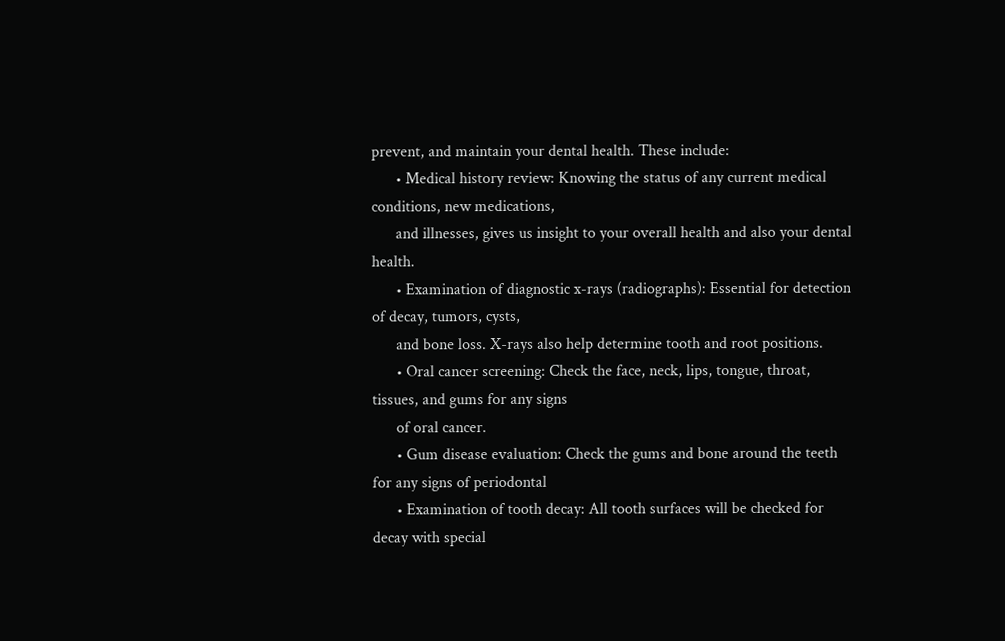prevent, and maintain your dental health. These include:
      • Medical history review: Knowing the status of any current medical conditions, new medications,
      and illnesses, gives us insight to your overall health and also your dental health.
      • Examination of diagnostic x-rays (radiographs): Essential for detection of decay, tumors, cysts,
      and bone loss. X-rays also help determine tooth and root positions.
      • Oral cancer screening: Check the face, neck, lips, tongue, throat, tissues, and gums for any signs
      of oral cancer.
      • Gum disease evaluation: Check the gums and bone around the teeth for any signs of periodontal
      • Examination of tooth decay: All tooth surfaces will be checked for decay with special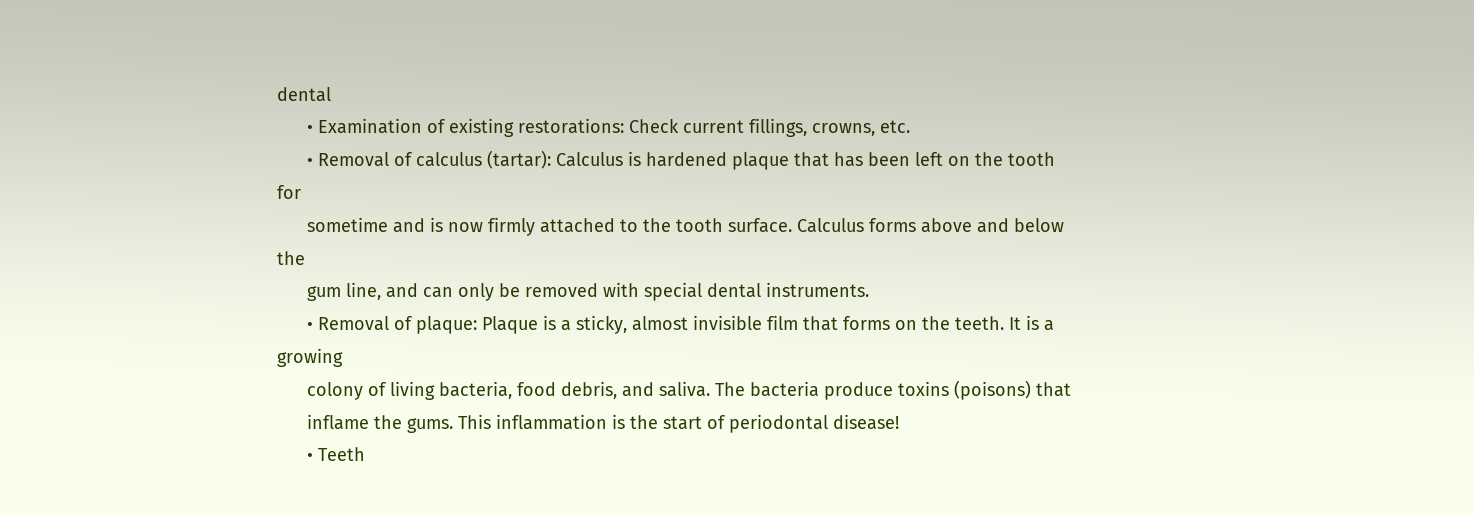dental
      • Examination of existing restorations: Check current fillings, crowns, etc.
      • Removal of calculus (tartar): Calculus is hardened plaque that has been left on the tooth for
      sometime and is now firmly attached to the tooth surface. Calculus forms above and below the
      gum line, and can only be removed with special dental instruments.
      • Removal of plaque: Plaque is a sticky, almost invisible film that forms on the teeth. It is a growing
      colony of living bacteria, food debris, and saliva. The bacteria produce toxins (poisons) that
      inflame the gums. This inflammation is the start of periodontal disease!
      • Teeth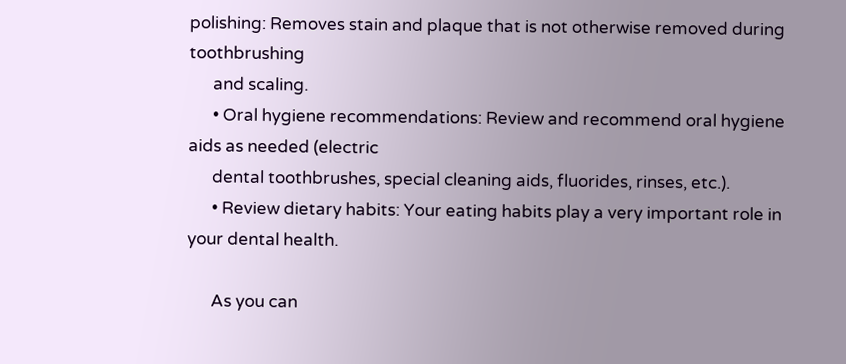polishing: Removes stain and plaque that is not otherwise removed during toothbrushing
      and scaling.
      • Oral hygiene recommendations: Review and recommend oral hygiene aids as needed (electric
      dental toothbrushes, special cleaning aids, fluorides, rinses, etc.).
      • Review dietary habits: Your eating habits play a very important role in your dental health.

      As you can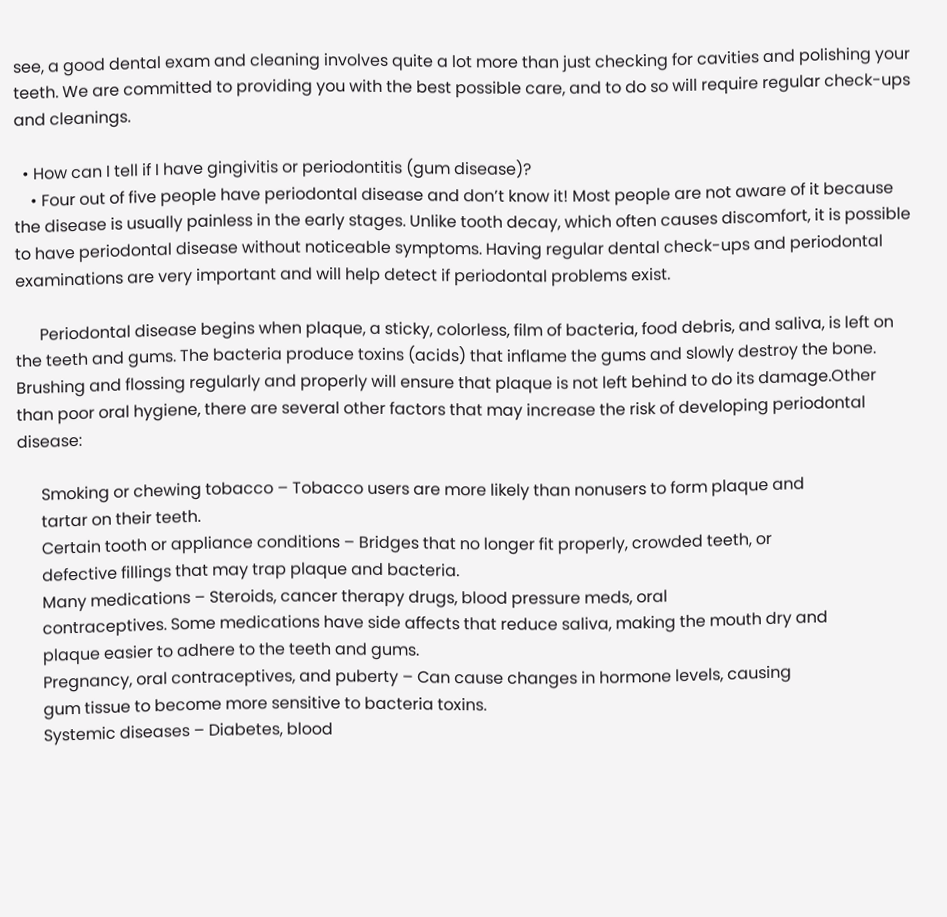see, a good dental exam and cleaning involves quite a lot more than just checking for cavities and polishing your teeth. We are committed to providing you with the best possible care, and to do so will require regular check-ups and cleanings.

  • How can I tell if I have gingivitis or periodontitis (gum disease)?
    • Four out of five people have periodontal disease and don’t know it! Most people are not aware of it because the disease is usually painless in the early stages. Unlike tooth decay, which often causes discomfort, it is possible to have periodontal disease without noticeable symptoms. Having regular dental check-ups and periodontal examinations are very important and will help detect if periodontal problems exist.

      Periodontal disease begins when plaque, a sticky, colorless, film of bacteria, food debris, and saliva, is left on the teeth and gums. The bacteria produce toxins (acids) that inflame the gums and slowly destroy the bone. Brushing and flossing regularly and properly will ensure that plaque is not left behind to do its damage.Other than poor oral hygiene, there are several other factors that may increase the risk of developing periodontal disease:

      Smoking or chewing tobacco – Tobacco users are more likely than nonusers to form plaque and
      tartar on their teeth.
      Certain tooth or appliance conditions – Bridges that no longer fit properly, crowded teeth, or
      defective fillings that may trap plaque and bacteria.
      Many medications – Steroids, cancer therapy drugs, blood pressure meds, oral
      contraceptives. Some medications have side affects that reduce saliva, making the mouth dry and
      plaque easier to adhere to the teeth and gums.
      Pregnancy, oral contraceptives, and puberty – Can cause changes in hormone levels, causing
      gum tissue to become more sensitive to bacteria toxins.
      Systemic diseases – Diabetes, blood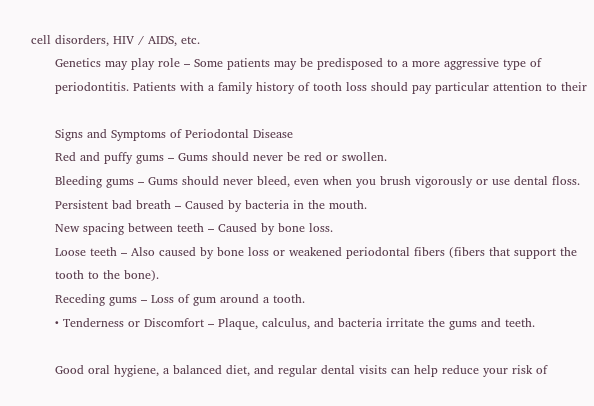cell disorders, HIV / AIDS, etc.
      Genetics may play role – Some patients may be predisposed to a more aggressive type of
      periodontitis. Patients with a family history of tooth loss should pay particular attention to their

      Signs and Symptoms of Periodontal Disease
      Red and puffy gums – Gums should never be red or swollen.
      Bleeding gums – Gums should never bleed, even when you brush vigorously or use dental floss.
      Persistent bad breath – Caused by bacteria in the mouth.
      New spacing between teeth – Caused by bone loss.
      Loose teeth – Also caused by bone loss or weakened periodontal fibers (fibers that support the
      tooth to the bone).
      Receding gums – Loss of gum around a tooth.
      • Tenderness or Discomfort – Plaque, calculus, and bacteria irritate the gums and teeth.

      Good oral hygiene, a balanced diet, and regular dental visits can help reduce your risk of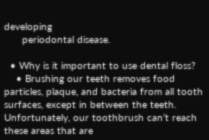developing
      periodontal disease.

  • Why is it important to use dental floss?
    • Brushing our teeth removes food particles, plaque, and bacteria from all tooth surfaces, except in between the teeth. Unfortunately, our toothbrush can’t reach these areas that are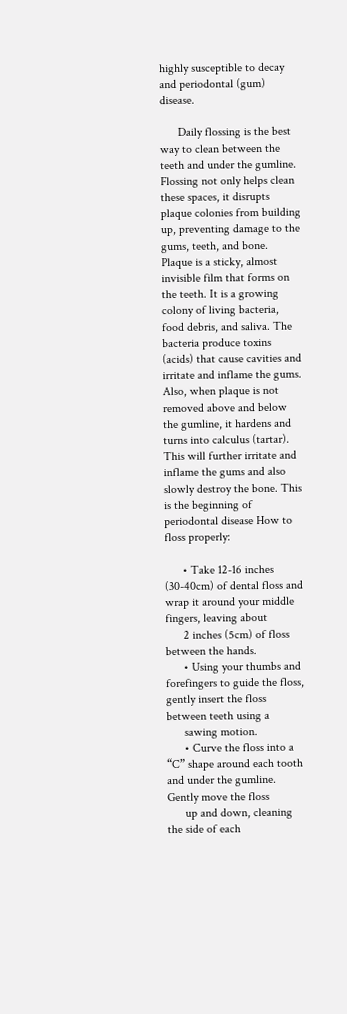highly susceptible to decay and periodontal (gum) disease.

      Daily flossing is the best way to clean between the teeth and under the gumline. Flossing not only helps clean these spaces, it disrupts plaque colonies from building up, preventing damage to the gums, teeth, and bone. Plaque is a sticky, almost invisible film that forms on the teeth. It is a growing colony of living bacteria, food debris, and saliva. The bacteria produce toxins (acids) that cause cavities and irritate and inflame the gums. Also, when plaque is not removed above and below the gumline, it hardens and turns into calculus (tartar). This will further irritate and inflame the gums and also slowly destroy the bone. This is the beginning of periodontal disease How to floss properly:

      • Take 12-16 inches (30-40cm) of dental floss and wrap it around your middle fingers, leaving about
      2 inches (5cm) of floss between the hands.
      • Using your thumbs and forefingers to guide the floss, gently insert the floss between teeth using a
      sawing motion.
      • Curve the floss into a “C” shape around each tooth and under the gumline. Gently move the floss
      up and down, cleaning the side of each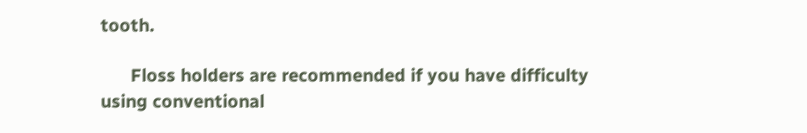tooth.

      Floss holders are recommended if you have difficulty using conventional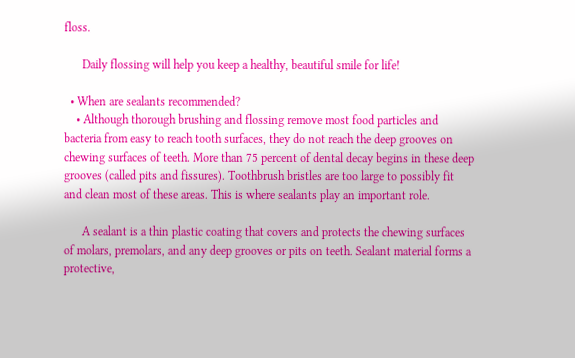floss.

      Daily flossing will help you keep a healthy, beautiful smile for life!

  • When are sealants recommended?
    • Although thorough brushing and flossing remove most food particles and bacteria from easy to reach tooth surfaces, they do not reach the deep grooves on chewing surfaces of teeth. More than 75 percent of dental decay begins in these deep grooves (called pits and fissures). Toothbrush bristles are too large to possibly fit and clean most of these areas. This is where sealants play an important role.

      A sealant is a thin plastic coating that covers and protects the chewing surfaces of molars, premolars, and any deep grooves or pits on teeth. Sealant material forms a protective,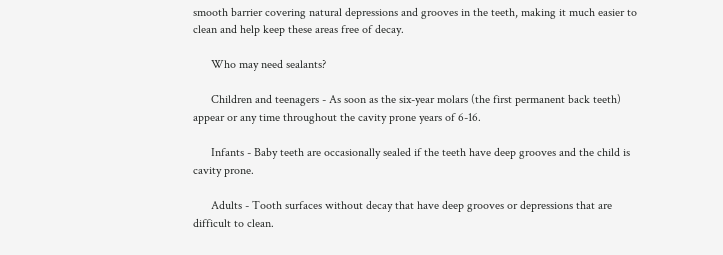smooth barrier covering natural depressions and grooves in the teeth, making it much easier to clean and help keep these areas free of decay.

      Who may need sealants?

      Children and teenagers - As soon as the six-year molars (the first permanent back teeth) appear or any time throughout the cavity prone years of 6-16.

      Infants - Baby teeth are occasionally sealed if the teeth have deep grooves and the child is cavity prone.

      Adults - Tooth surfaces without decay that have deep grooves or depressions that are difficult to clean.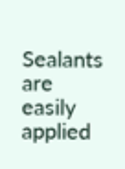Sealants are easily applied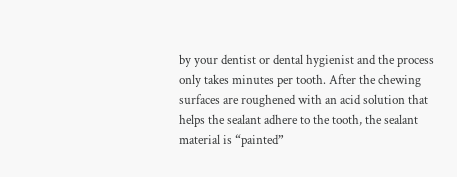by your dentist or dental hygienist and the process only takes minutes per tooth. After the chewing surfaces are roughened with an acid solution that helps the sealant adhere to the tooth, the sealant material is “painted”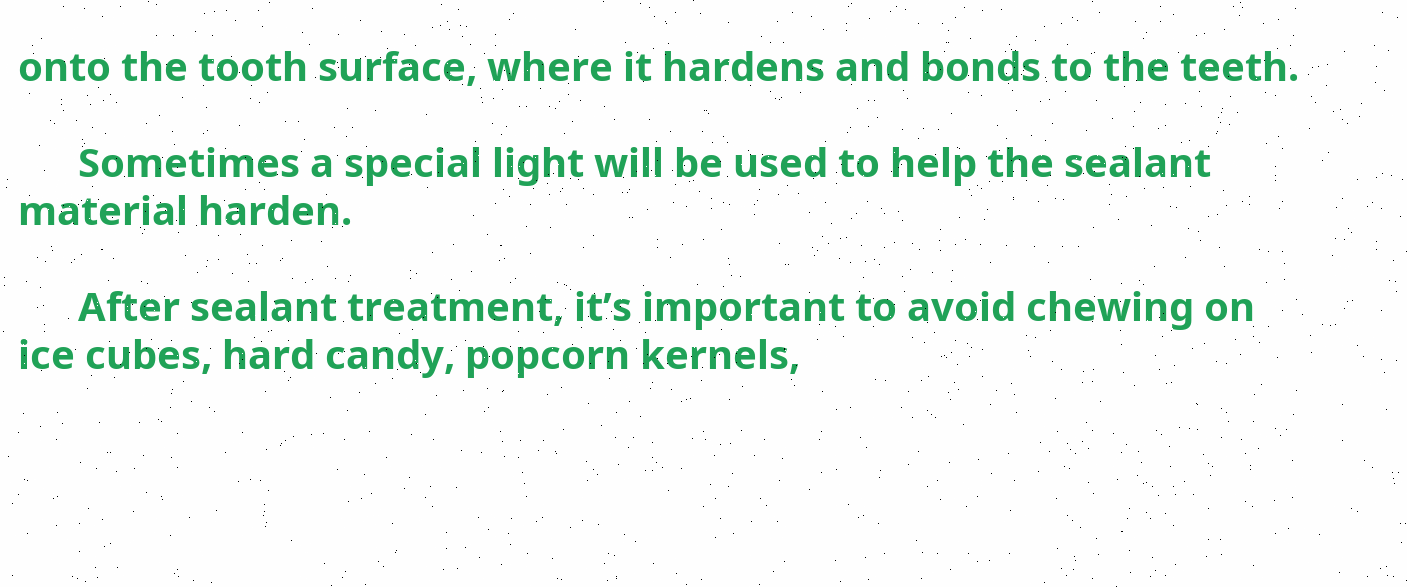onto the tooth surface, where it hardens and bonds to the teeth.

      Sometimes a special light will be used to help the sealant material harden.

      After sealant treatment, it’s important to avoid chewing on ice cubes, hard candy, popcorn kernels,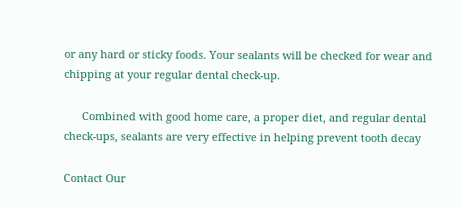or any hard or sticky foods. Your sealants will be checked for wear and chipping at your regular dental check-up.

      Combined with good home care, a proper diet, and regular dental check-ups, sealants are very effective in helping prevent tooth decay

Contact Our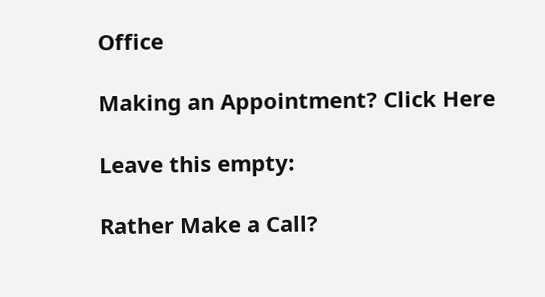Office

Making an Appointment? Click Here

Leave this empty:

Rather Make a Call?